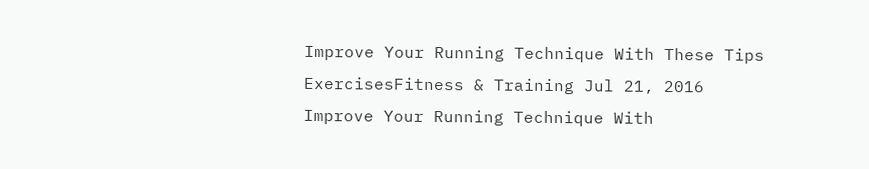Improve Your Running Technique With These Tips
ExercisesFitness & Training Jul 21, 2016
Improve Your Running Technique With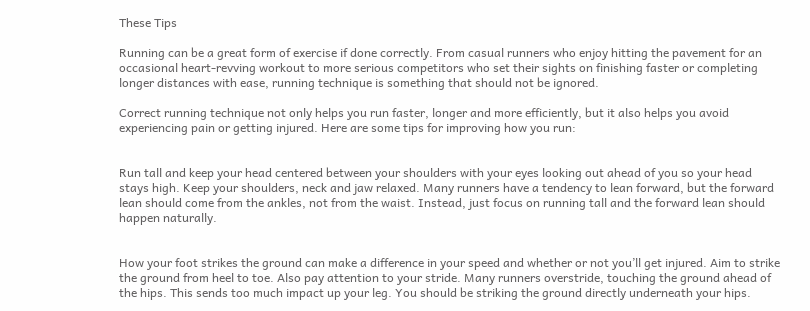These Tips

Running can be a great form of exercise if done correctly. From casual runners who enjoy hitting the pavement for an occasional heart-revving workout to more serious competitors who set their sights on finishing faster or completing longer distances with ease, running technique is something that should not be ignored.

Correct running technique not only helps you run faster, longer and more efficiently, but it also helps you avoid experiencing pain or getting injured. Here are some tips for improving how you run:


Run tall and keep your head centered between your shoulders with your eyes looking out ahead of you so your head stays high. Keep your shoulders, neck and jaw relaxed. Many runners have a tendency to lean forward, but the forward lean should come from the ankles, not from the waist. Instead, just focus on running tall and the forward lean should happen naturally.


How your foot strikes the ground can make a difference in your speed and whether or not you’ll get injured. Aim to strike the ground from heel to toe. Also pay attention to your stride. Many runners overstride, touching the ground ahead of the hips. This sends too much impact up your leg. You should be striking the ground directly underneath your hips.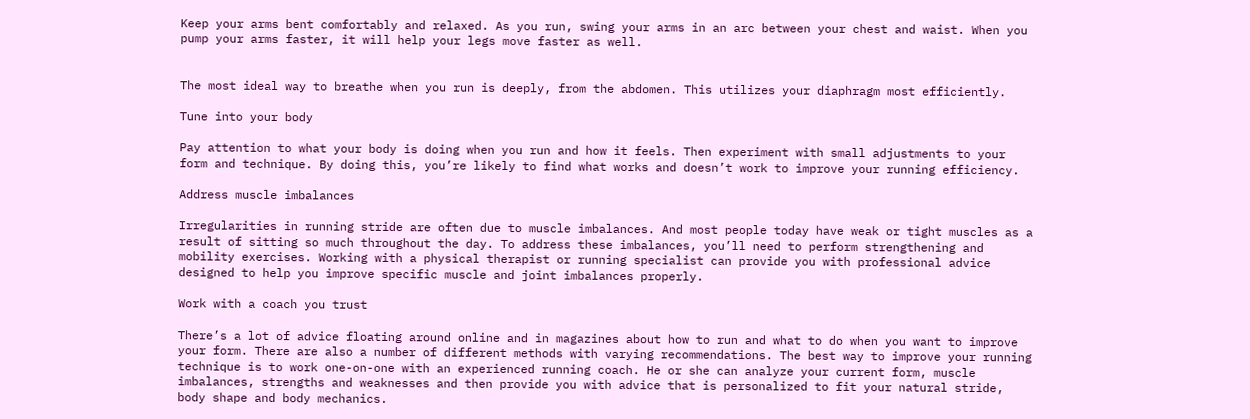Keep your arms bent comfortably and relaxed. As you run, swing your arms in an arc between your chest and waist. When you pump your arms faster, it will help your legs move faster as well.


The most ideal way to breathe when you run is deeply, from the abdomen. This utilizes your diaphragm most efficiently.

Tune into your body

Pay attention to what your body is doing when you run and how it feels. Then experiment with small adjustments to your form and technique. By doing this, you’re likely to find what works and doesn’t work to improve your running efficiency.

Address muscle imbalances

Irregularities in running stride are often due to muscle imbalances. And most people today have weak or tight muscles as a result of sitting so much throughout the day. To address these imbalances, you’ll need to perform strengthening and mobility exercises. Working with a physical therapist or running specialist can provide you with professional advice designed to help you improve specific muscle and joint imbalances properly.

Work with a coach you trust

There’s a lot of advice floating around online and in magazines about how to run and what to do when you want to improve your form. There are also a number of different methods with varying recommendations. The best way to improve your running technique is to work one-on-one with an experienced running coach. He or she can analyze your current form, muscle imbalances, strengths and weaknesses and then provide you with advice that is personalized to fit your natural stride, body shape and body mechanics.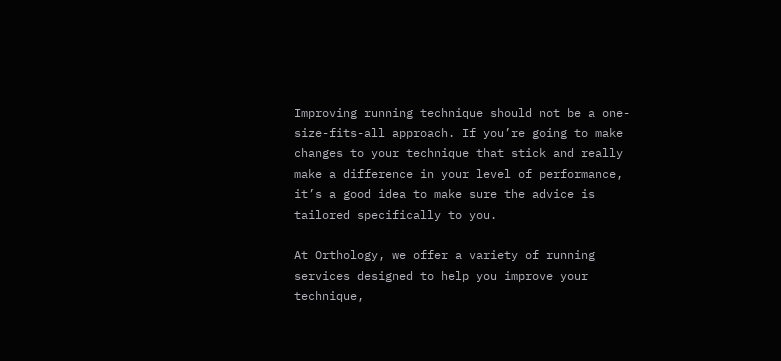Improving running technique should not be a one-size-fits-all approach. If you’re going to make changes to your technique that stick and really make a difference in your level of performance, it’s a good idea to make sure the advice is tailored specifically to you.

At Orthology, we offer a variety of running services designed to help you improve your technique,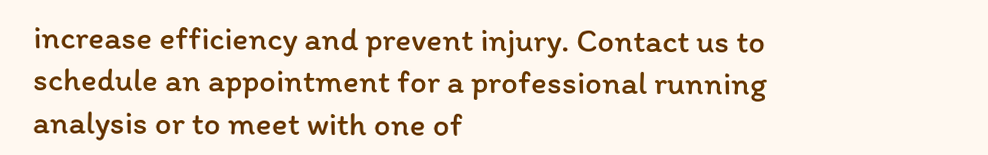increase efficiency and prevent injury. Contact us to schedule an appointment for a professional running analysis or to meet with one of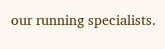our running specialists.